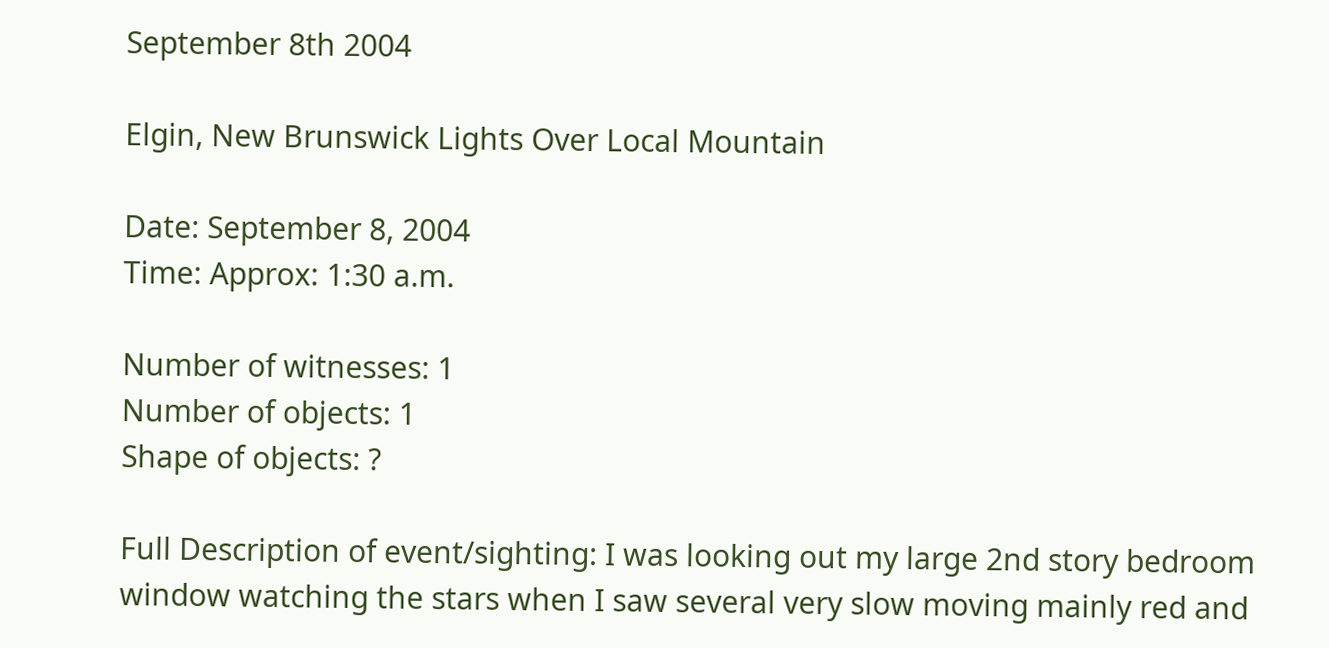September 8th 2004

Elgin, New Brunswick Lights Over Local Mountain

Date: September 8, 2004
Time: Approx: 1:30 a.m.

Number of witnesses: 1
Number of objects: 1
Shape of objects: ?

Full Description of event/sighting: I was looking out my large 2nd story bedroom window watching the stars when I saw several very slow moving mainly red and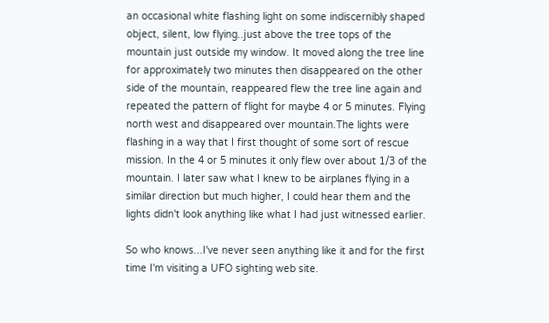an occasional white flashing light on some indiscernibly shaped object, silent, low flying..just above the tree tops of the mountain just outside my window. It moved along the tree line for approximately two minutes then disappeared on the other side of the mountain, reappeared flew the tree line again and repeated the pattern of flight for maybe 4 or 5 minutes. Flying north west and disappeared over mountain.The lights were flashing in a way that I first thought of some sort of rescue mission. In the 4 or 5 minutes it only flew over about 1/3 of the mountain. I later saw what I knew to be airplanes flying in a similar direction but much higher, I could hear them and the lights didn't look anything like what I had just witnessed earlier.

So who knows...I've never seen anything like it and for the first time I'm visiting a UFO sighting web site.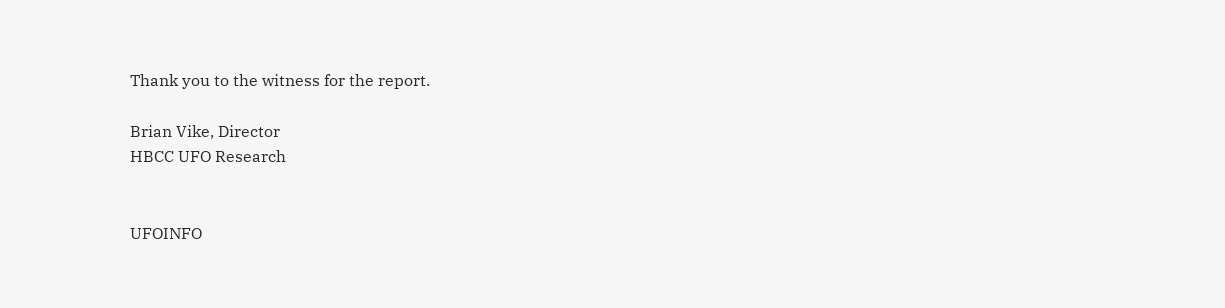Thank you to the witness for the report.

Brian Vike, Director
HBCC UFO Research


UFOINFO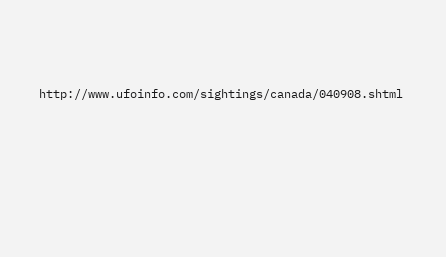http://www.ufoinfo.com/sightings/canada/040908.shtml